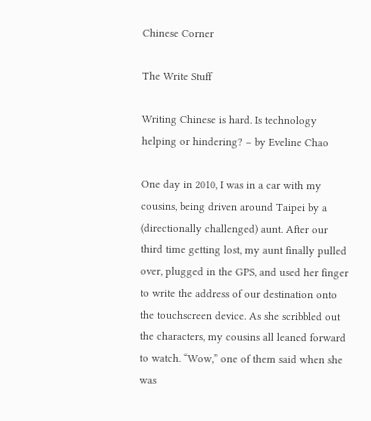Chinese Corner

The Write Stuff

Writing Chinese is hard. Is technology helping or hindering? – by Eveline Chao

One day in 2010, I was in a car with my cousins, being driven around Taipei by a (directionally challenged) aunt. After our third time getting lost, my aunt finally pulled over, plugged in the GPS, and used her finger to write the address of our destination onto the touchscreen device. As she scribbled out the characters, my cousins all leaned forward to watch. “Wow,” one of them said when she was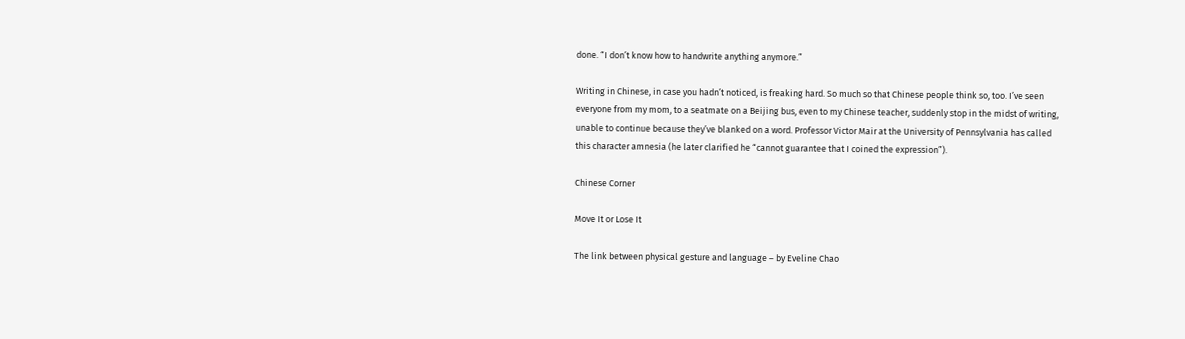done. “I don’t know how to handwrite anything anymore.”

Writing in Chinese, in case you hadn’t noticed, is freaking hard. So much so that Chinese people think so, too. I’ve seen everyone from my mom, to a seatmate on a Beijing bus, even to my Chinese teacher, suddenly stop in the midst of writing, unable to continue because they’ve blanked on a word. Professor Victor Mair at the University of Pennsylvania has called this character amnesia (he later clarified he “cannot guarantee that I coined the expression”).

Chinese Corner

Move It or Lose It

The link between physical gesture and language – by Eveline Chao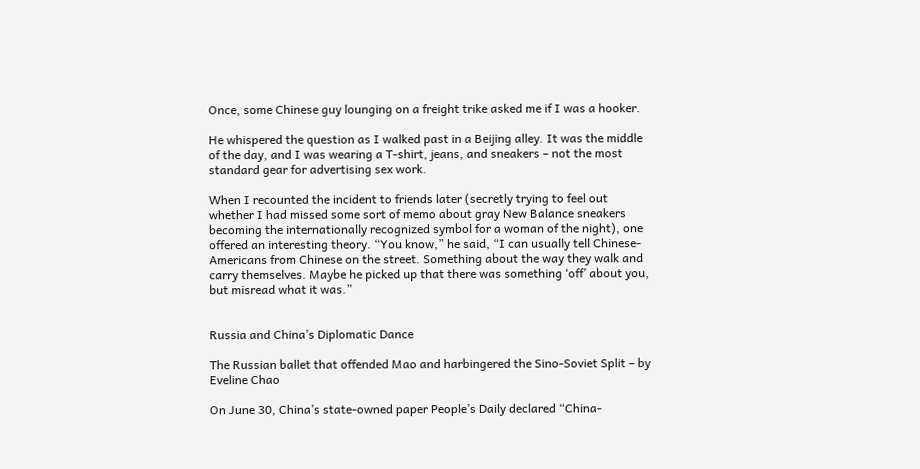Once, some Chinese guy lounging on a freight trike asked me if I was a hooker.

He whispered the question as I walked past in a Beijing alley. It was the middle of the day, and I was wearing a T-shirt, jeans, and sneakers – not the most standard gear for advertising sex work.

When I recounted the incident to friends later (secretly trying to feel out whether I had missed some sort of memo about gray New Balance sneakers becoming the internationally recognized symbol for a woman of the night), one offered an interesting theory. “You know,” he said, “I can usually tell Chinese-Americans from Chinese on the street. Something about the way they walk and carry themselves. Maybe he picked up that there was something ‘off’ about you, but misread what it was.”


Russia and China’s Diplomatic Dance

The Russian ballet that offended Mao and harbingered the Sino-Soviet Split – by Eveline Chao

On June 30, China’s state-owned paper People’s Daily declared “China-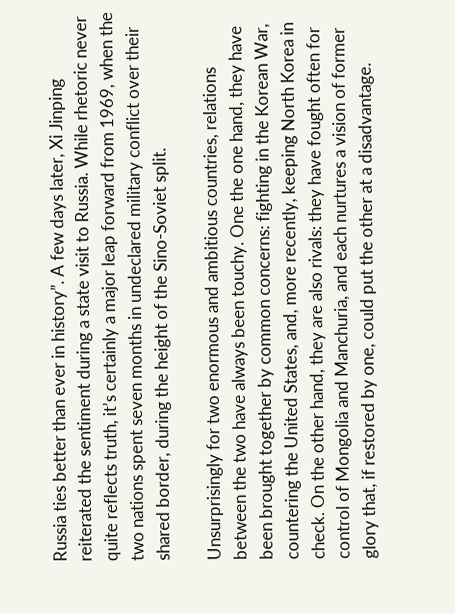Russia ties better than ever in history”. A few days later, Xi Jinping reiterated the sentiment during a state visit to Russia. While rhetoric never quite reflects truth, it’s certainly a major leap forward from 1969, when the two nations spent seven months in undeclared military conflict over their shared border, during the height of the Sino-Soviet split.

Unsurprisingly for two enormous and ambitious countries, relations between the two have always been touchy. One the one hand, they have been brought together by common concerns: fighting in the Korean War, countering the United States, and, more recently, keeping North Korea in check. On the other hand, they are also rivals: they have fought often for control of Mongolia and Manchuria, and each nurtures a vision of former glory that, if restored by one, could put the other at a disadvantage.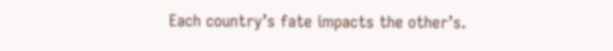Each country’s fate impacts the other’s.